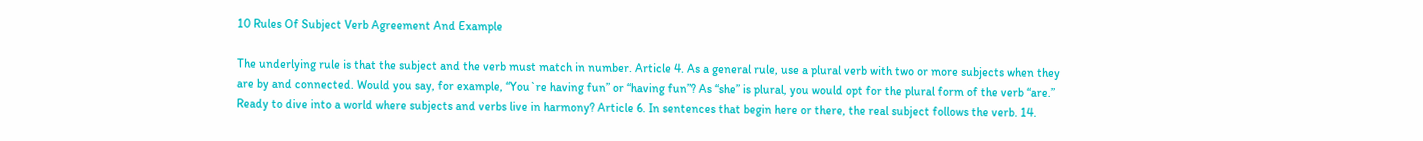10 Rules Of Subject Verb Agreement And Example

The underlying rule is that the subject and the verb must match in number. Article 4. As a general rule, use a plural verb with two or more subjects when they are by and connected. Would you say, for example, “You`re having fun” or “having fun”? As “she” is plural, you would opt for the plural form of the verb “are.” Ready to dive into a world where subjects and verbs live in harmony? Article 6. In sentences that begin here or there, the real subject follows the verb. 14.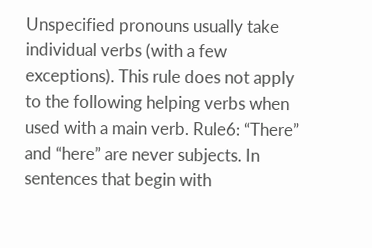Unspecified pronouns usually take individual verbs (with a few exceptions). This rule does not apply to the following helping verbs when used with a main verb. Rule6: “There” and “here” are never subjects. In sentences that begin with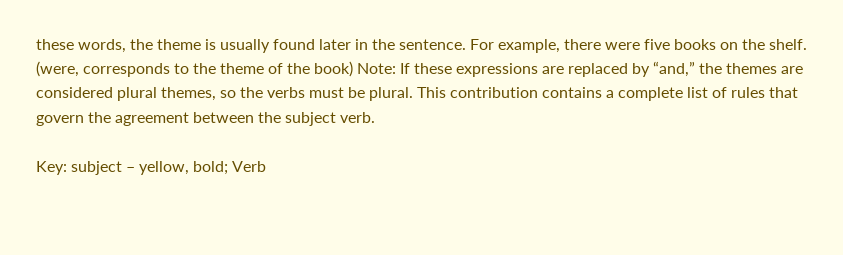these words, the theme is usually found later in the sentence. For example, there were five books on the shelf. (were, corresponds to the theme of the book) Note: If these expressions are replaced by “and,” the themes are considered plural themes, so the verbs must be plural. This contribution contains a complete list of rules that govern the agreement between the subject verb.

Key: subject – yellow, bold; Verb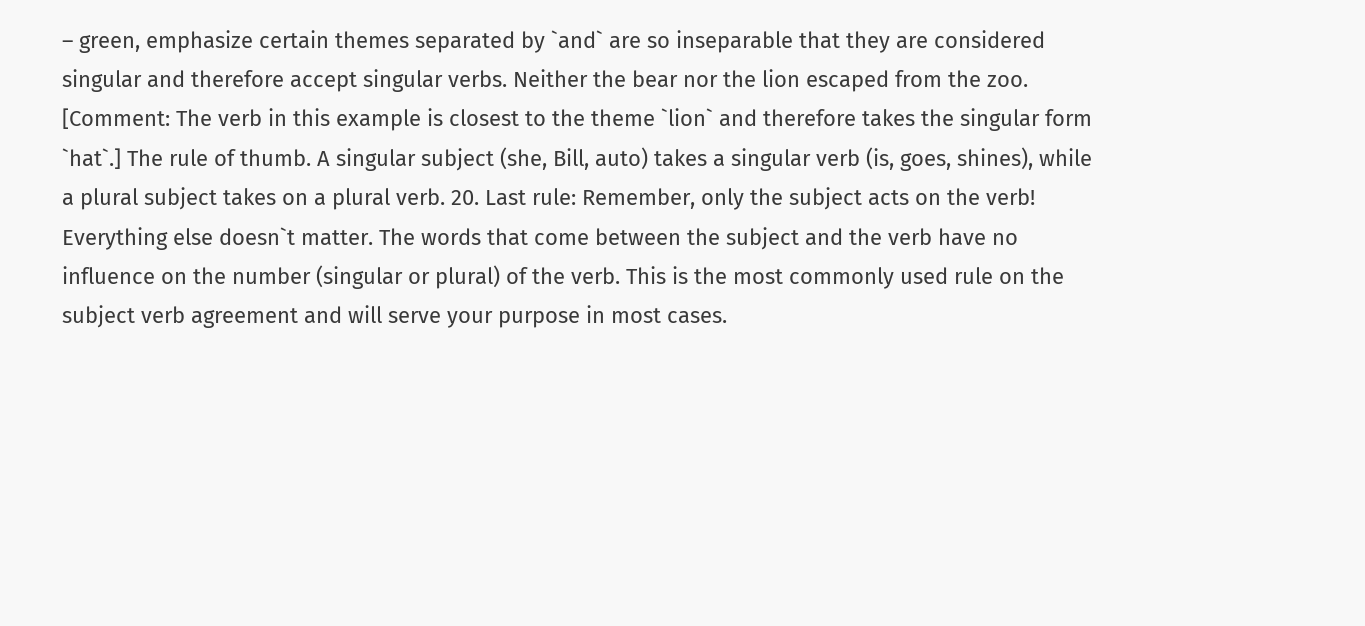– green, emphasize certain themes separated by `and` are so inseparable that they are considered singular and therefore accept singular verbs. Neither the bear nor the lion escaped from the zoo. [Comment: The verb in this example is closest to the theme `lion` and therefore takes the singular form `hat`.] The rule of thumb. A singular subject (she, Bill, auto) takes a singular verb (is, goes, shines), while a plural subject takes on a plural verb. 20. Last rule: Remember, only the subject acts on the verb! Everything else doesn`t matter. The words that come between the subject and the verb have no influence on the number (singular or plural) of the verb. This is the most commonly used rule on the subject verb agreement and will serve your purpose in most cases.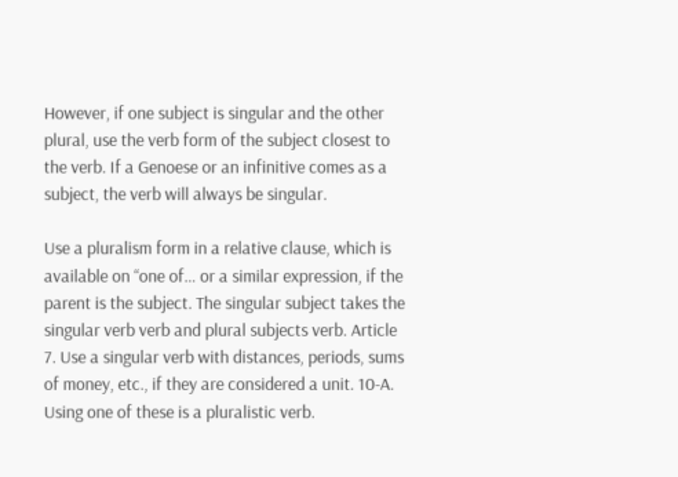However, if one subject is singular and the other plural, use the verb form of the subject closest to the verb. If a Genoese or an infinitive comes as a subject, the verb will always be singular.

Use a pluralism form in a relative clause, which is available on “one of… or a similar expression, if the parent is the subject. The singular subject takes the singular verb verb and plural subjects verb. Article 7. Use a singular verb with distances, periods, sums of money, etc., if they are considered a unit. 10-A. Using one of these is a pluralistic verb.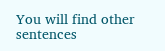You will find other sentences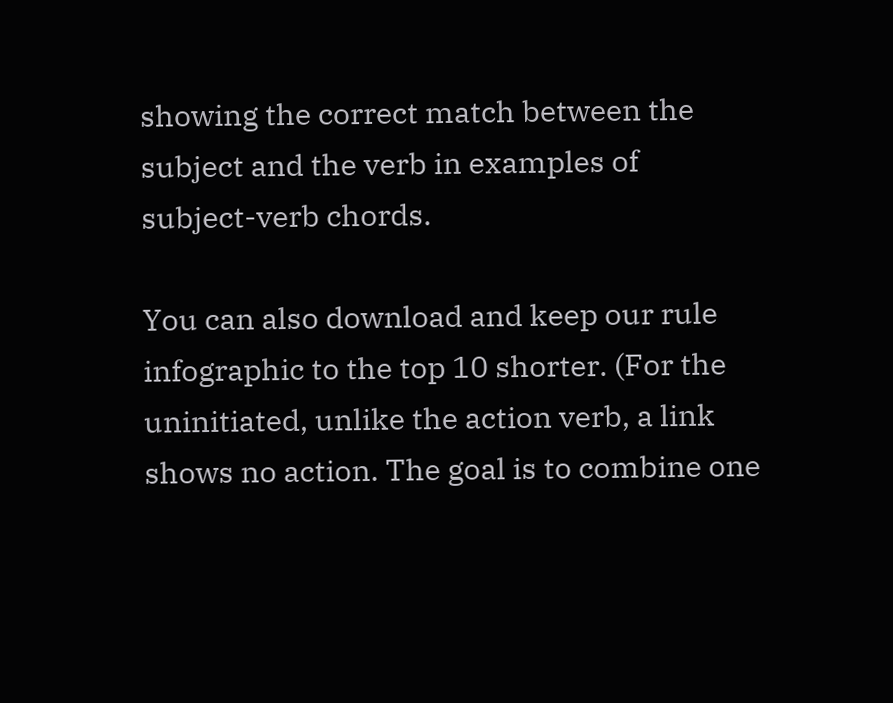showing the correct match between the subject and the verb in examples of subject-verb chords.

You can also download and keep our rule infographic to the top 10 shorter. (For the uninitiated, unlike the action verb, a link shows no action. The goal is to combine one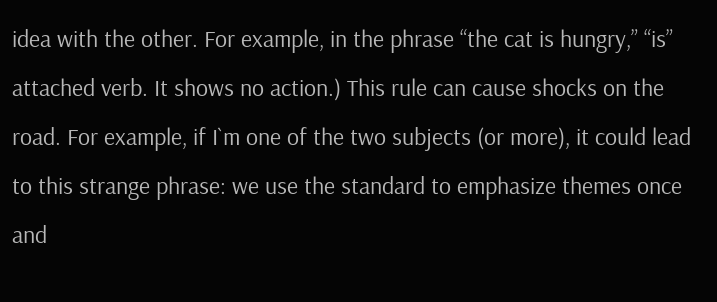idea with the other. For example, in the phrase “the cat is hungry,” “is” attached verb. It shows no action.) This rule can cause shocks on the road. For example, if I`m one of the two subjects (or more), it could lead to this strange phrase: we use the standard to emphasize themes once and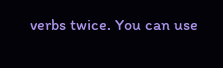verbs twice. You can use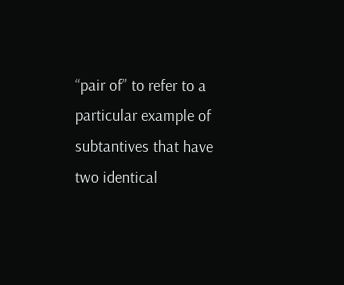“pair of” to refer to a particular example of subtantives that have two identical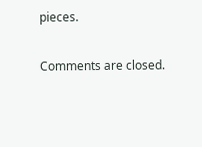pieces.

Comments are closed.